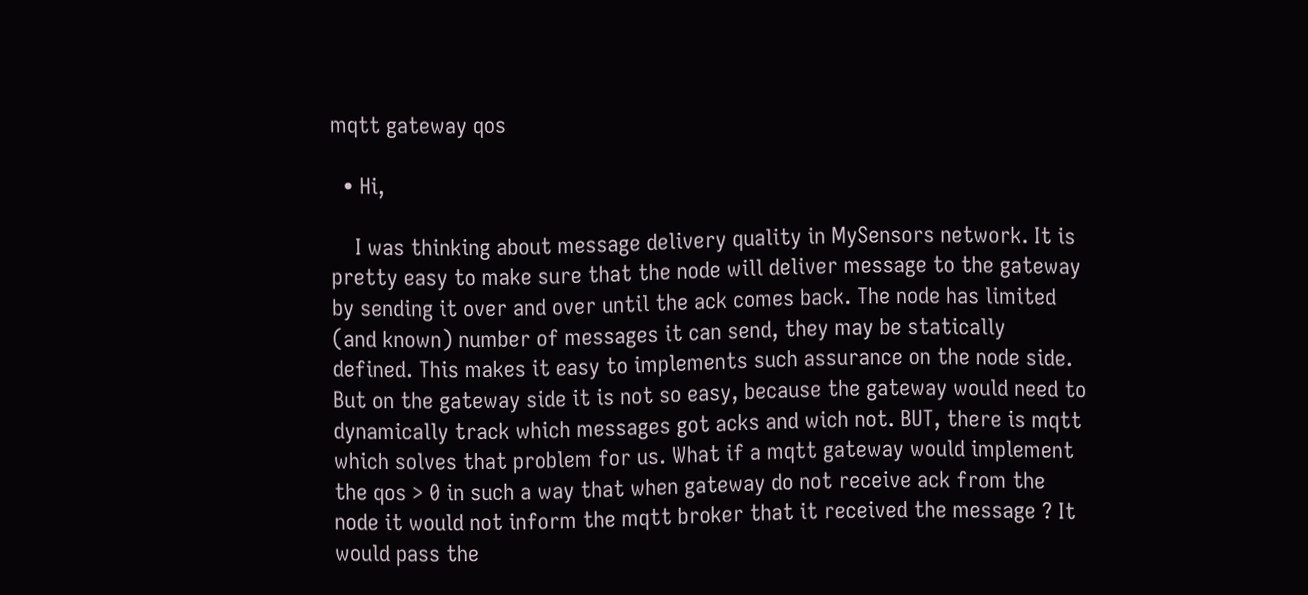mqtt gateway qos

  • Hi,

    I was thinking about message delivery quality in MySensors network. It is pretty easy to make sure that the node will deliver message to the gateway by sending it over and over until the ack comes back. The node has limited (and known) number of messages it can send, they may be statically defined. This makes it easy to implements such assurance on the node side. But on the gateway side it is not so easy, because the gateway would need to dynamically track which messages got acks and wich not. BUT, there is mqtt which solves that problem for us. What if a mqtt gateway would implement the qos > 0 in such a way that when gateway do not receive ack from the node it would not inform the mqtt broker that it received the message ? It would pass the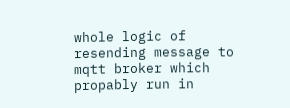whole logic of resending message to mqtt broker which propably run in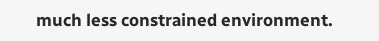much less constrained environment.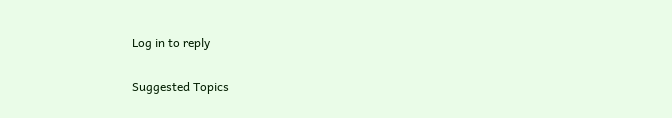Log in to reply

Suggested Topics